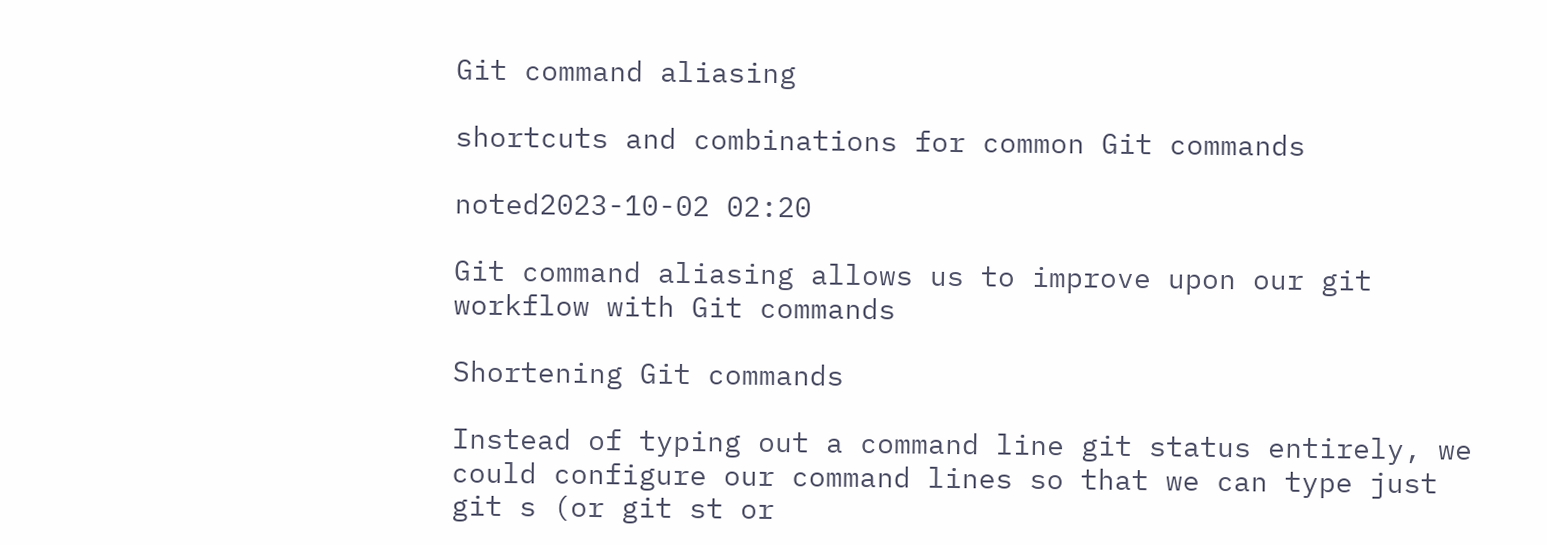Git command aliasing

shortcuts and combinations for common Git commands

noted2023-10-02 02:20

Git command aliasing allows us to improve upon our git workflow with Git commands

Shortening Git commands

Instead of typing out a command line git status entirely, we could configure our command lines so that we can type just git s (or git st or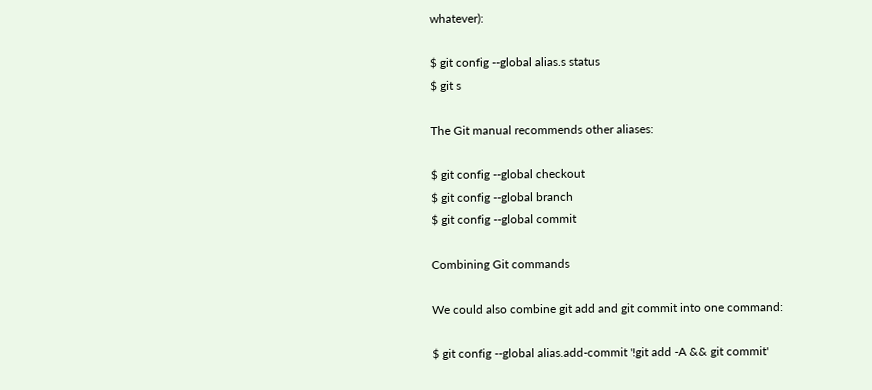whatever):

$ git config --global alias.s status
$ git s

The Git manual recommends other aliases:

$ git config --global checkout
$ git config --global branch
$ git config --global commit

Combining Git commands

We could also combine git add and git commit into one command:

$ git config --global alias.add-commit '!git add -A && git commit'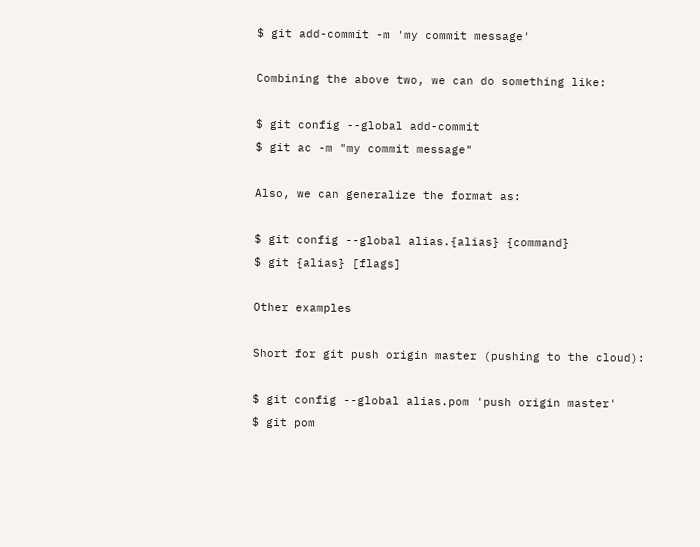$ git add-commit -m 'my commit message'

Combining the above two, we can do something like:

$ git config --global add-commit
$ git ac -m "my commit message"

Also, we can generalize the format as:

$ git config --global alias.{alias} {command}
$ git {alias} [flags]

Other examples

Short for git push origin master (pushing to the cloud):

$ git config --global alias.pom 'push origin master'
$ git pom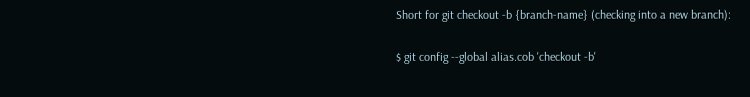Short for git checkout -b {branch-name} (checking into a new branch):

$ git config --global alias.cob 'checkout -b'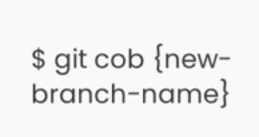$ git cob {new-branch-name}